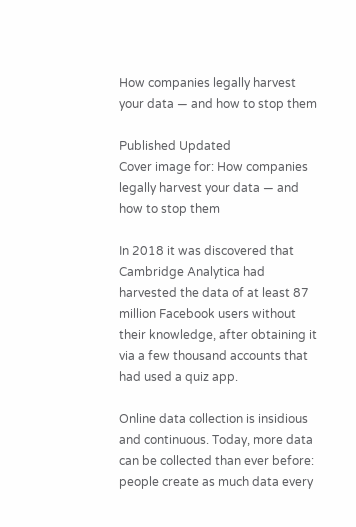How companies legally harvest your data — and how to stop them

Published Updated
Cover image for: How companies legally harvest your data — and how to stop them

In 2018 it was discovered that Cambridge Analytica had harvested the data of at least 87 million Facebook users without their knowledge, after obtaining it via a few thousand accounts that had used a quiz app.

Online data collection is insidious and continuous. Today, more data can be collected than ever before: people create as much data every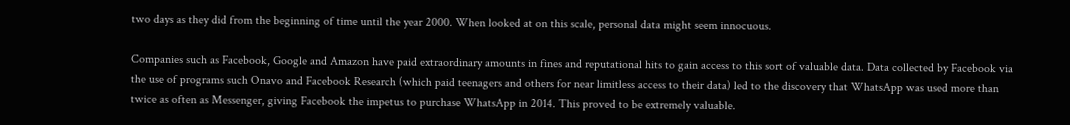two days as they did from the beginning of time until the year 2000. When looked at on this scale, personal data might seem innocuous.

Companies such as Facebook, Google and Amazon have paid extraordinary amounts in fines and reputational hits to gain access to this sort of valuable data. Data collected by Facebook via the use of programs such Onavo and Facebook Research (which paid teenagers and others for near limitless access to their data) led to the discovery that WhatsApp was used more than twice as often as Messenger, giving Facebook the impetus to purchase WhatsApp in 2014. This proved to be extremely valuable.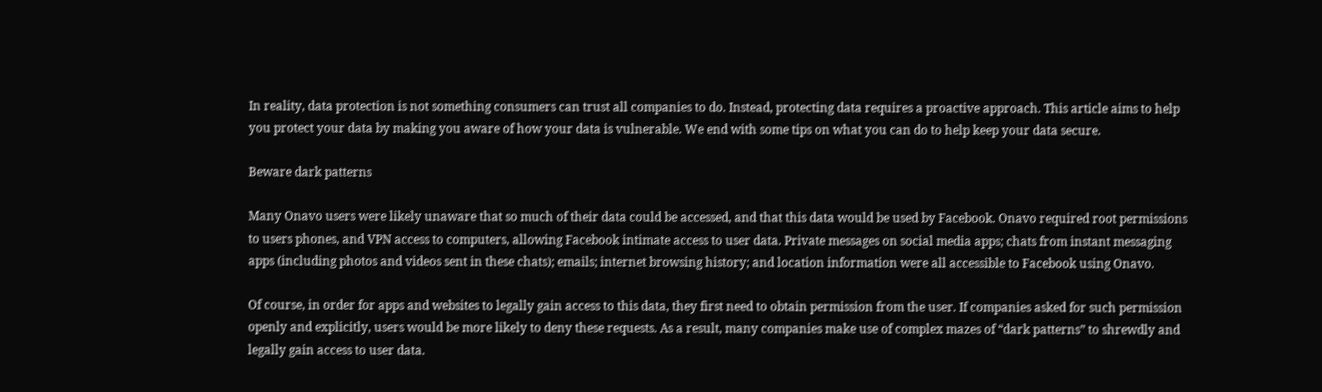In reality, data protection is not something consumers can trust all companies to do. Instead, protecting data requires a proactive approach. This article aims to help you protect your data by making you aware of how your data is vulnerable. We end with some tips on what you can do to help keep your data secure.

Beware dark patterns

Many Onavo users were likely unaware that so much of their data could be accessed, and that this data would be used by Facebook. Onavo required root permissions to users phones, and VPN access to computers, allowing Facebook intimate access to user data. Private messages on social media apps; chats from instant messaging apps (including photos and videos sent in these chats); emails; internet browsing history; and location information were all accessible to Facebook using Onavo.

Of course, in order for apps and websites to legally gain access to this data, they first need to obtain permission from the user. If companies asked for such permission openly and explicitly, users would be more likely to deny these requests. As a result, many companies make use of complex mazes of “dark patterns” to shrewdly and legally gain access to user data.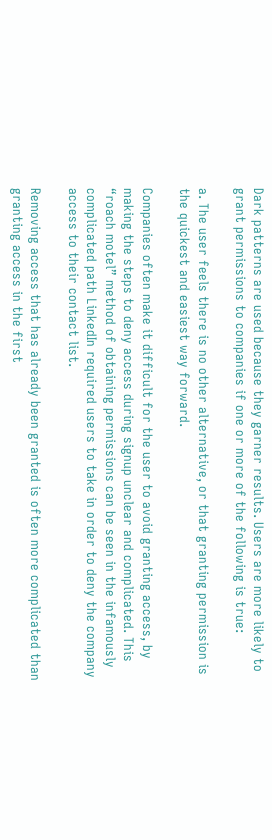Dark patterns are used because they garner results. Users are more likely to grant permissions to companies if one or more of the following is true:

a. The user feels there is no other alternative, or that granting permission is the quickest and easiest way forward.

Companies often make it difficult for the user to avoid granting access, by making the steps to deny access during signup unclear and complicated. This “roach motel” method of obtaining permissions can be seen in the infamously complicated path LinkedIn required users to take in order to deny the company access to their contact list.

Removing access that has already been granted is often more complicated than granting access in the first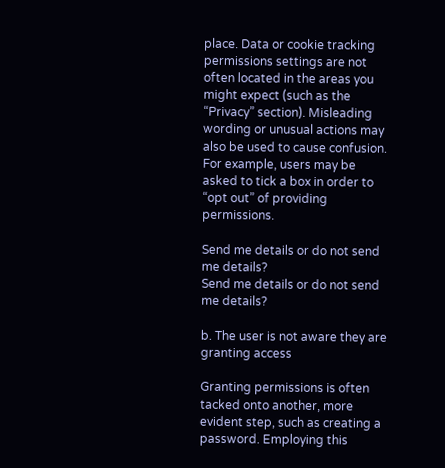place. Data or cookie tracking permissions settings are not often located in the areas you might expect (such as the “Privacy” section). Misleading wording or unusual actions may also be used to cause confusion. For example, users may be asked to tick a box in order to “opt out” of providing permissions.

Send me details or do not send me details?
Send me details or do not send me details?

b. The user is not aware they are granting access

Granting permissions is often tacked onto another, more evident step, such as creating a password. Employing this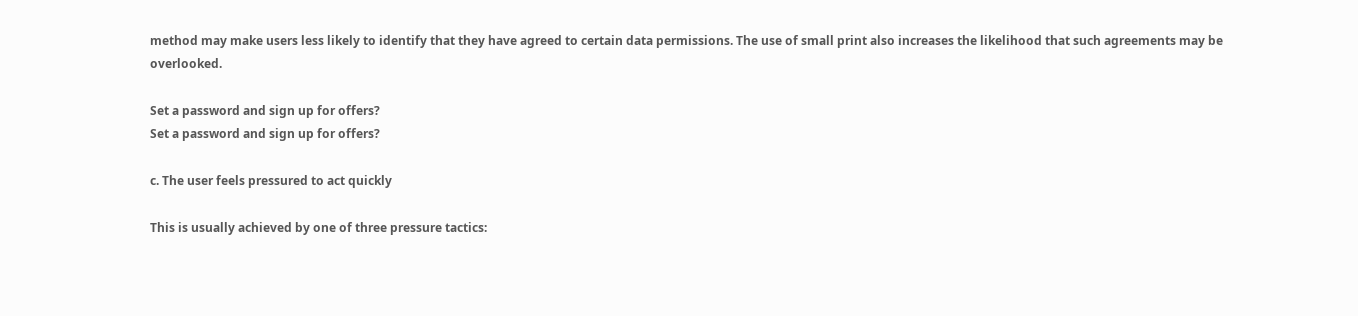method may make users less likely to identify that they have agreed to certain data permissions. The use of small print also increases the likelihood that such agreements may be overlooked.

Set a password and sign up for offers?
Set a password and sign up for offers?

c. The user feels pressured to act quickly

This is usually achieved by one of three pressure tactics: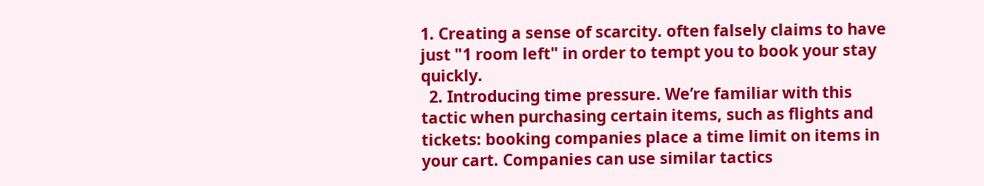1. Creating a sense of scarcity. often falsely claims to have just "1 room left" in order to tempt you to book your stay quickly.
  2. Introducing time pressure. We’re familiar with this tactic when purchasing certain items, such as flights and tickets: booking companies place a time limit on items in your cart. Companies can use similar tactics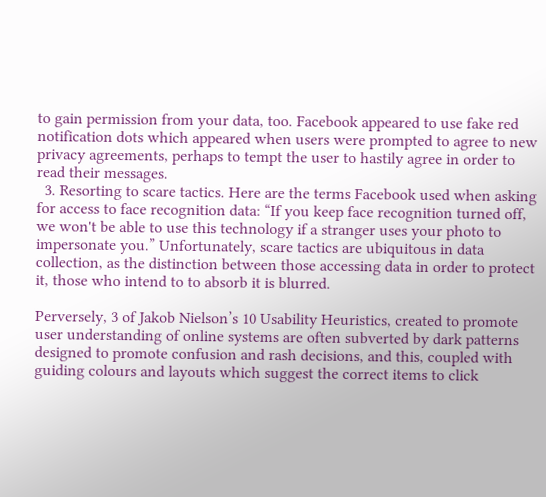to gain permission from your data, too. Facebook appeared to use fake red notification dots which appeared when users were prompted to agree to new privacy agreements, perhaps to tempt the user to hastily agree in order to read their messages.
  3. Resorting to scare tactics. Here are the terms Facebook used when asking for access to face recognition data: “If you keep face recognition turned off, we won't be able to use this technology if a stranger uses your photo to impersonate you.” Unfortunately, scare tactics are ubiquitous in data collection, as the distinction between those accessing data in order to protect it, those who intend to to absorb it is blurred.

Perversely, 3 of Jakob Nielson’s 10 Usability Heuristics, created to promote user understanding of online systems are often subverted by dark patterns designed to promote confusion and rash decisions, and this, coupled with guiding colours and layouts which suggest the correct items to click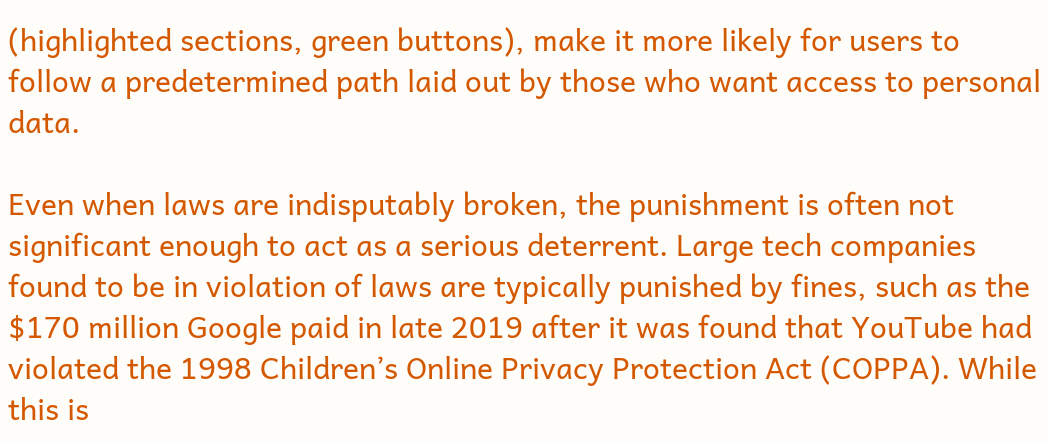(highlighted sections, green buttons), make it more likely for users to follow a predetermined path laid out by those who want access to personal data.

Even when laws are indisputably broken, the punishment is often not significant enough to act as a serious deterrent. Large tech companies found to be in violation of laws are typically punished by fines, such as the $170 million Google paid in late 2019 after it was found that YouTube had violated the 1998 Children’s Online Privacy Protection Act (COPPA). While this is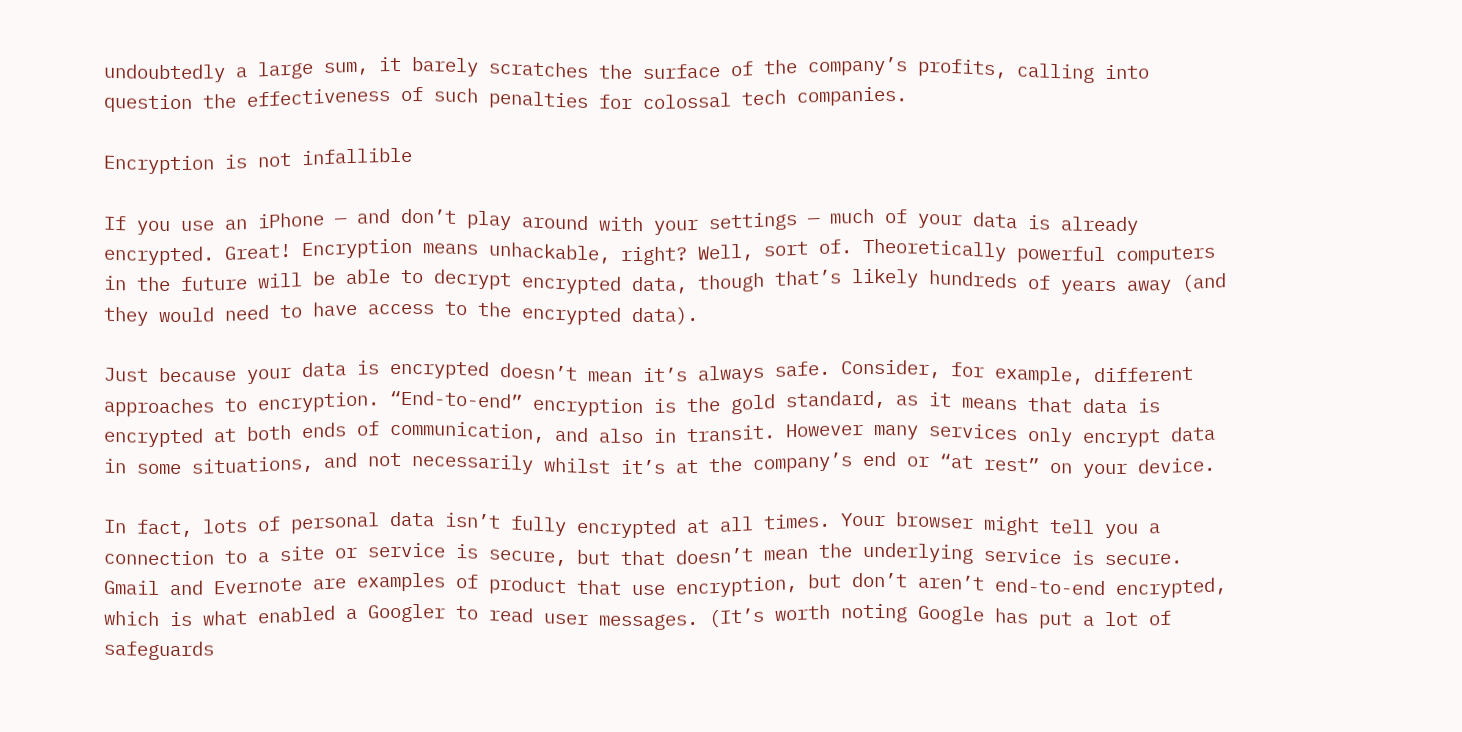undoubtedly a large sum, it barely scratches the surface of the company’s profits, calling into question the effectiveness of such penalties for colossal tech companies.

Encryption is not infallible

If you use an iPhone — and don’t play around with your settings — much of your data is already encrypted. Great! Encryption means unhackable, right? Well, sort of. Theoretically powerful computers in the future will be able to decrypt encrypted data, though that’s likely hundreds of years away (and they would need to have access to the encrypted data).

Just because your data is encrypted doesn’t mean it’s always safe. Consider, for example, different approaches to encryption. “End-to-end” encryption is the gold standard, as it means that data is encrypted at both ends of communication, and also in transit. However many services only encrypt data in some situations, and not necessarily whilst it’s at the company’s end or “at rest” on your device.

In fact, lots of personal data isn’t fully encrypted at all times. Your browser might tell you a connection to a site or service is secure, but that doesn’t mean the underlying service is secure. Gmail and Evernote are examples of product that use encryption, but don’t aren’t end-to-end encrypted, which is what enabled a Googler to read user messages. (It’s worth noting Google has put a lot of safeguards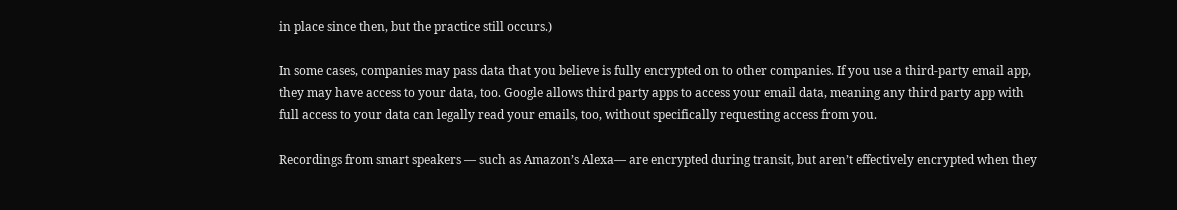in place since then, but the practice still occurs.)

In some cases, companies may pass data that you believe is fully encrypted on to other companies. If you use a third-party email app, they may have access to your data, too. Google allows third party apps to access your email data, meaning any third party app with full access to your data can legally read your emails, too, without specifically requesting access from you.

Recordings from smart speakers — such as Amazon’s Alexa— are encrypted during transit, but aren’t effectively encrypted when they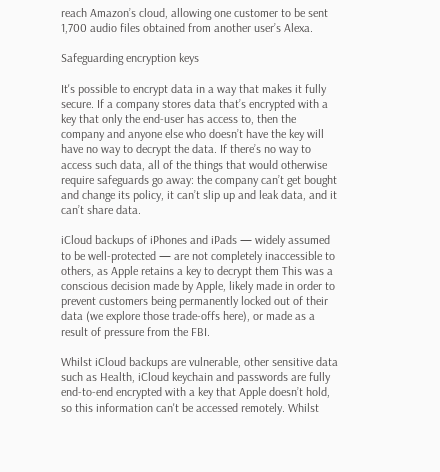reach Amazon’s cloud, allowing one customer to be sent 1,700 audio files obtained from another user’s Alexa.

Safeguarding encryption keys

It's possible to encrypt data in a way that makes it fully secure. If a company stores data that’s encrypted with a key that only the end-user has access to, then the company and anyone else who doesn’t have the key will have no way to decrypt the data. If there’s no way to access such data, all of the things that would otherwise require safeguards go away: the company can’t get bought and change its policy, it can’t slip up and leak data, and it can’t share data.

iCloud backups of iPhones and iPads — widely assumed to be well-protected — are not completely inaccessible to others, as Apple retains a key to decrypt them This was a conscious decision made by Apple, likely made in order to prevent customers being permanently locked out of their data (we explore those trade-offs here), or made as a result of pressure from the FBI.

Whilst iCloud backups are vulnerable, other sensitive data such as Health, iCloud keychain and passwords are fully end-to-end encrypted with a key that Apple doesn’t hold, so this information can't be accessed remotely. Whilst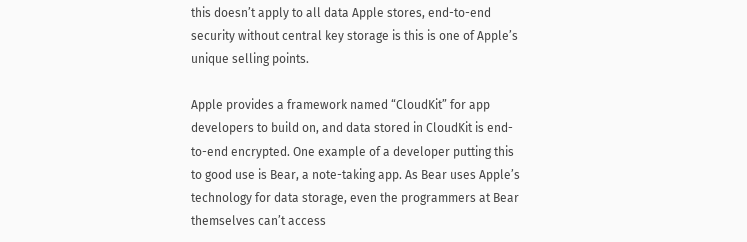this doesn’t apply to all data Apple stores, end-to-end security without central key storage is this is one of Apple’s unique selling points.

Apple provides a framework named “CloudKit” for app developers to build on, and data stored in CloudKit is end-to-end encrypted. One example of a developer putting this to good use is Bear, a note-taking app. As Bear uses Apple’s technology for data storage, even the programmers at Bear themselves can’t access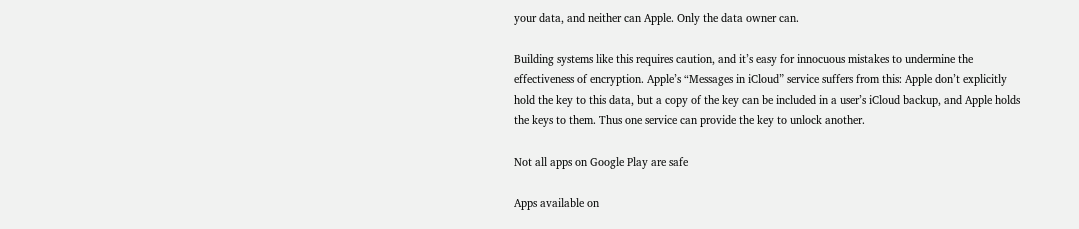your data, and neither can Apple. Only the data owner can.

Building systems like this requires caution, and it’s easy for innocuous mistakes to undermine the effectiveness of encryption. Apple’s “Messages in iCloud” service suffers from this: Apple don’t explicitly hold the key to this data, but a copy of the key can be included in a user’s iCloud backup, and Apple holds the keys to them. Thus one service can provide the key to unlock another.

Not all apps on Google Play are safe

Apps available on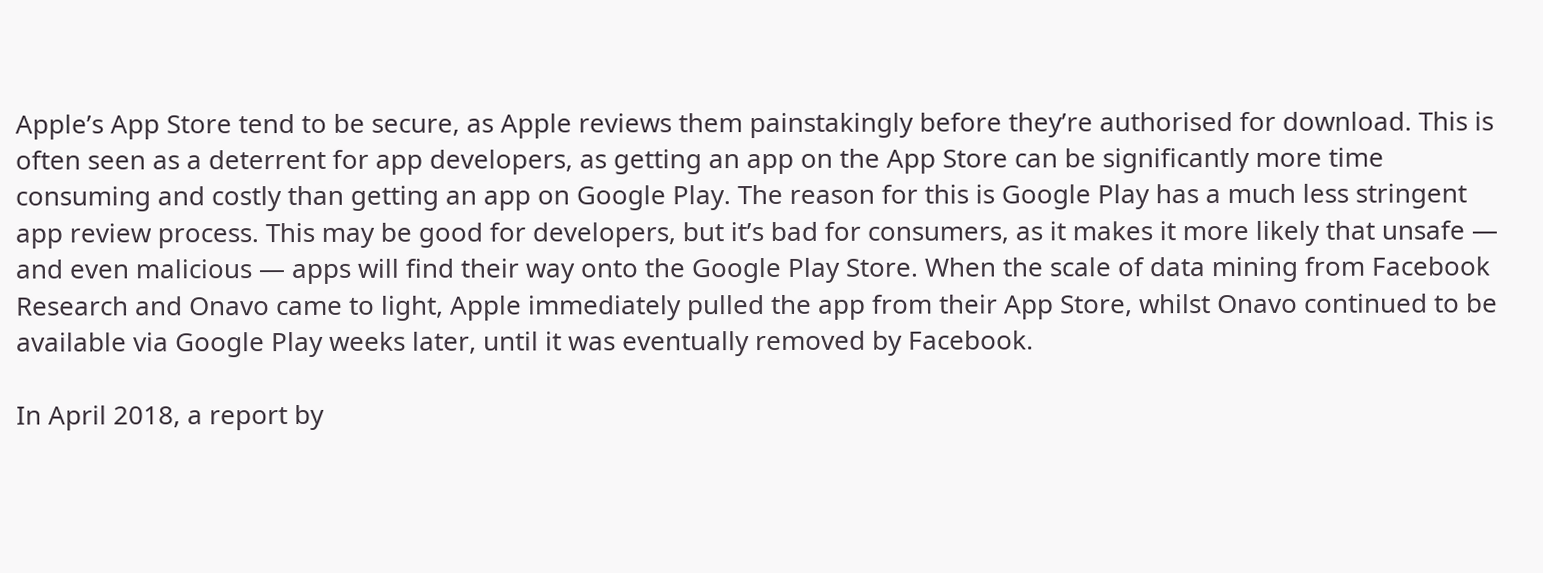Apple’s App Store tend to be secure, as Apple reviews them painstakingly before they’re authorised for download. This is often seen as a deterrent for app developers, as getting an app on the App Store can be significantly more time consuming and costly than getting an app on Google Play. The reason for this is Google Play has a much less stringent app review process. This may be good for developers, but it’s bad for consumers, as it makes it more likely that unsafe — and even malicious — apps will find their way onto the Google Play Store. When the scale of data mining from Facebook Research and Onavo came to light, Apple immediately pulled the app from their App Store, whilst Onavo continued to be available via Google Play weeks later, until it was eventually removed by Facebook.

In April 2018, a report by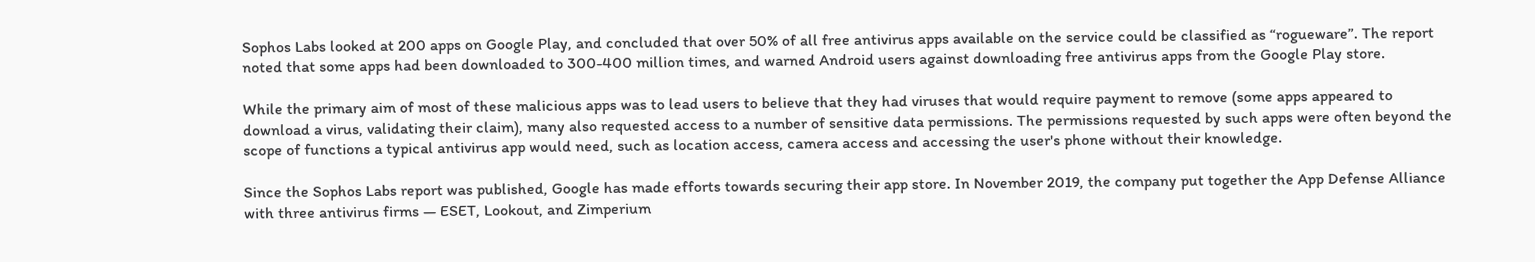Sophos Labs looked at 200 apps on Google Play, and concluded that over 50% of all free antivirus apps available on the service could be classified as “rogueware”. The report noted that some apps had been downloaded to 300-400 million times, and warned Android users against downloading free antivirus apps from the Google Play store.

While the primary aim of most of these malicious apps was to lead users to believe that they had viruses that would require payment to remove (some apps appeared to download a virus, validating their claim), many also requested access to a number of sensitive data permissions. The permissions requested by such apps were often beyond the scope of functions a typical antivirus app would need, such as location access, camera access and accessing the user's phone without their knowledge.

Since the Sophos Labs report was published, Google has made efforts towards securing their app store. In November 2019, the company put together the App Defense Alliance with three antivirus firms — ESET, Lookout, and Zimperium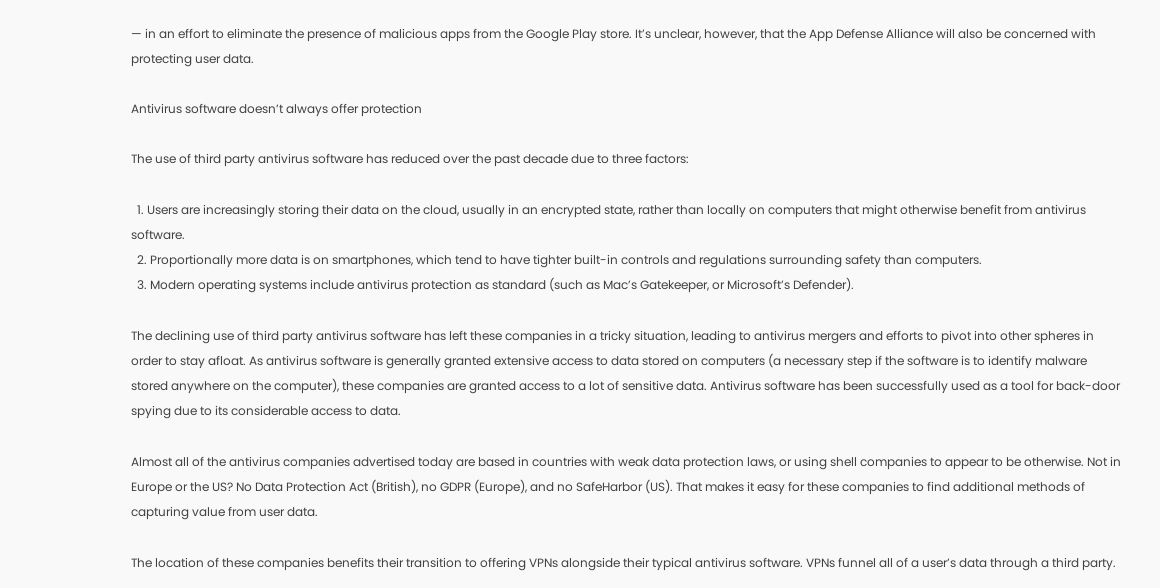— in an effort to eliminate the presence of malicious apps from the Google Play store. It’s unclear, however, that the App Defense Alliance will also be concerned with protecting user data.

Antivirus software doesn’t always offer protection

The use of third party antivirus software has reduced over the past decade due to three factors:

  1. Users are increasingly storing their data on the cloud, usually in an encrypted state, rather than locally on computers that might otherwise benefit from antivirus software.
  2. Proportionally more data is on smartphones, which tend to have tighter built-in controls and regulations surrounding safety than computers.
  3. Modern operating systems include antivirus protection as standard (such as Mac’s Gatekeeper, or Microsoft’s Defender).

The declining use of third party antivirus software has left these companies in a tricky situation, leading to antivirus mergers and efforts to pivot into other spheres in order to stay afloat. As antivirus software is generally granted extensive access to data stored on computers (a necessary step if the software is to identify malware stored anywhere on the computer), these companies are granted access to a lot of sensitive data. Antivirus software has been successfully used as a tool for back-door spying due to its considerable access to data.

Almost all of the antivirus companies advertised today are based in countries with weak data protection laws, or using shell companies to appear to be otherwise. Not in Europe or the US? No Data Protection Act (British), no GDPR (Europe), and no SafeHarbor (US). That makes it easy for these companies to find additional methods of capturing value from user data.

The location of these companies benefits their transition to offering VPNs alongside their typical antivirus software. VPNs funnel all of a user’s data through a third party.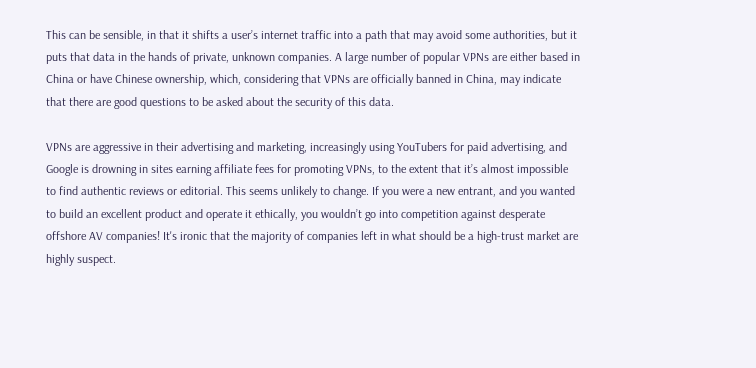This can be sensible, in that it shifts a user’s internet traffic into a path that may avoid some authorities, but it puts that data in the hands of private, unknown companies. A large number of popular VPNs are either based in China or have Chinese ownership, which, considering that VPNs are officially banned in China, may indicate that there are good questions to be asked about the security of this data.

VPNs are aggressive in their advertising and marketing, increasingly using YouTubers for paid advertising, and Google is drowning in sites earning affiliate fees for promoting VPNs, to the extent that it’s almost impossible to find authentic reviews or editorial. This seems unlikely to change. If you were a new entrant, and you wanted to build an excellent product and operate it ethically, you wouldn’t go into competition against desperate offshore AV companies! It's ironic that the majority of companies left in what should be a high-trust market are highly suspect.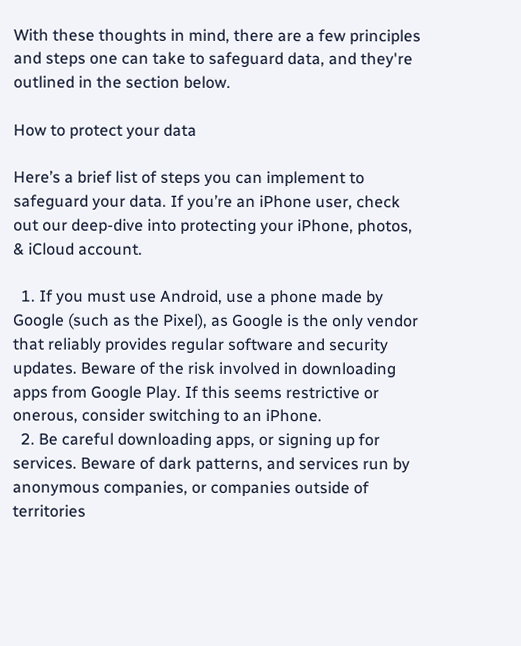With these thoughts in mind, there are a few principles and steps one can take to safeguard data, and they're outlined in the section below.

How to protect your data

Here’s a brief list of steps you can implement to safeguard your data. If you’re an iPhone user, check out our deep-dive into protecting your iPhone, photos, & iCloud account.

  1. If you must use Android, use a phone made by Google (such as the Pixel), as Google is the only vendor that reliably provides regular software and security updates. Beware of the risk involved in downloading apps from Google Play. If this seems restrictive or onerous, consider switching to an iPhone.
  2. Be careful downloading apps, or signing up for services. Beware of dark patterns, and services run by anonymous companies, or companies outside of territories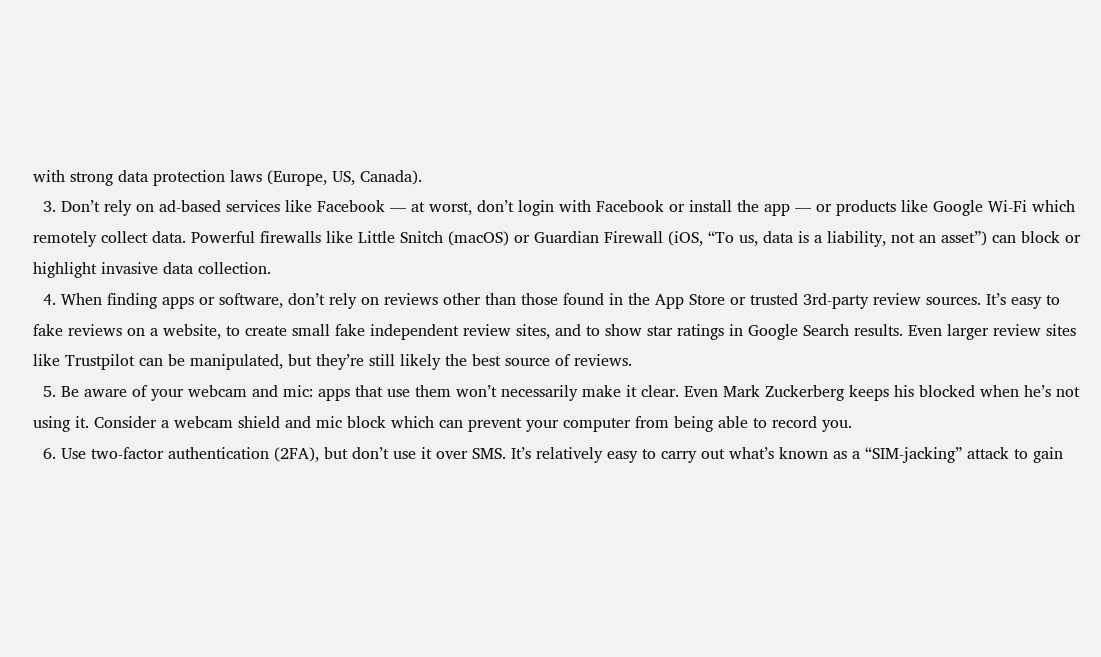with strong data protection laws (Europe, US, Canada).
  3. Don’t rely on ad-based services like Facebook — at worst, don’t login with Facebook or install the app — or products like Google Wi-Fi which remotely collect data. Powerful firewalls like Little Snitch (macOS) or Guardian Firewall (iOS, “To us, data is a liability, not an asset”) can block or highlight invasive data collection.
  4. When finding apps or software, don’t rely on reviews other than those found in the App Store or trusted 3rd-party review sources. It’s easy to fake reviews on a website, to create small fake independent review sites, and to show star ratings in Google Search results. Even larger review sites like Trustpilot can be manipulated, but they’re still likely the best source of reviews.
  5. Be aware of your webcam and mic: apps that use them won’t necessarily make it clear. Even Mark Zuckerberg keeps his blocked when he’s not using it. Consider a webcam shield and mic block which can prevent your computer from being able to record you.
  6. Use two-factor authentication (2FA), but don’t use it over SMS. It’s relatively easy to carry out what’s known as a “SIM-jacking” attack to gain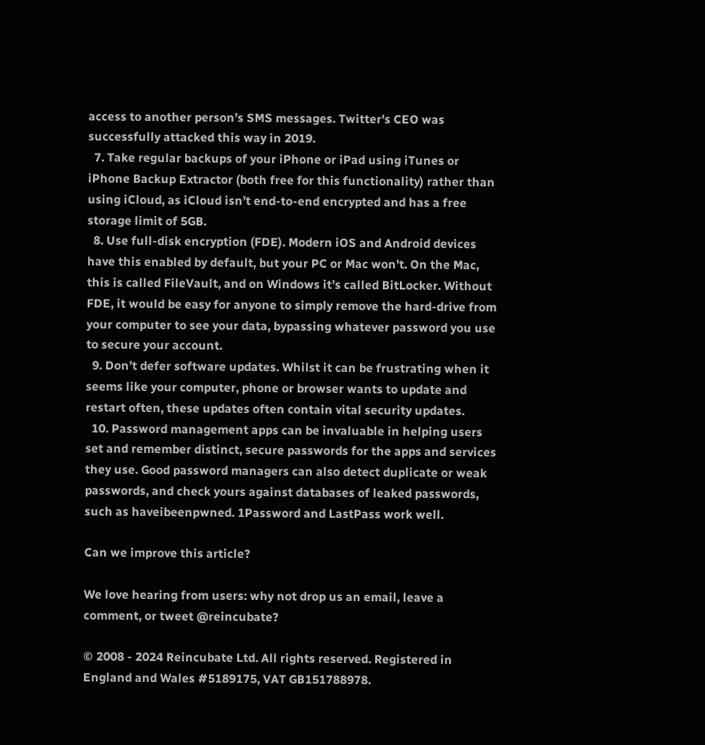access to another person’s SMS messages. Twitter's CEO was successfully attacked this way in 2019.
  7. Take regular backups of your iPhone or iPad using iTunes or iPhone Backup Extractor (both free for this functionality) rather than using iCloud, as iCloud isn’t end-to-end encrypted and has a free storage limit of 5GB.
  8. Use full-disk encryption (FDE). Modern iOS and Android devices have this enabled by default, but your PC or Mac won’t. On the Mac, this is called FileVault, and on Windows it’s called BitLocker. Without FDE, it would be easy for anyone to simply remove the hard-drive from your computer to see your data, bypassing whatever password you use to secure your account.
  9. Don’t defer software updates. Whilst it can be frustrating when it seems like your computer, phone or browser wants to update and restart often, these updates often contain vital security updates.
  10. Password management apps can be invaluable in helping users set and remember distinct, secure passwords for the apps and services they use. Good password managers can also detect duplicate or weak passwords, and check yours against databases of leaked passwords, such as haveibeenpwned. 1Password and LastPass work well.

Can we improve this article?

We love hearing from users: why not drop us an email, leave a comment, or tweet @reincubate?

© 2008 - 2024 Reincubate Ltd. All rights reserved. Registered in England and Wales #5189175, VAT GB151788978.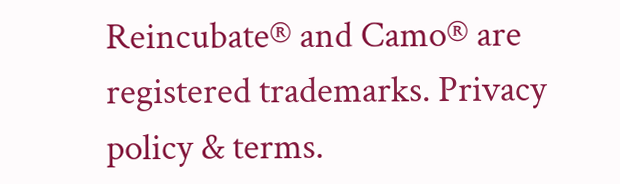Reincubate® and Camo® are registered trademarks. Privacy policy & terms.